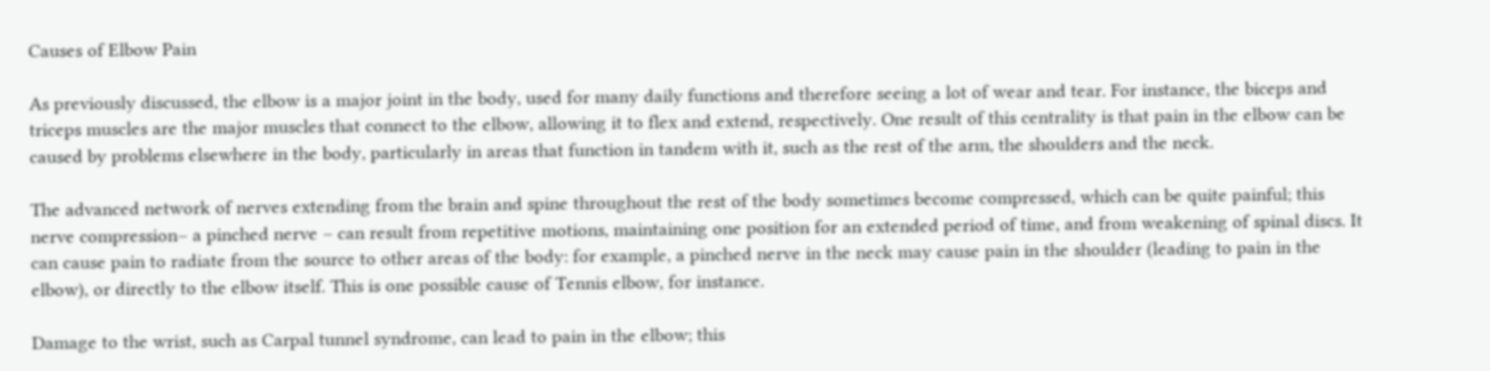Causes of Elbow Pain

As previously discussed, the elbow is a major joint in the body, used for many daily functions and therefore seeing a lot of wear and tear. For instance, the biceps and triceps muscles are the major muscles that connect to the elbow, allowing it to flex and extend, respectively. One result of this centrality is that pain in the elbow can be caused by problems elsewhere in the body, particularly in areas that function in tandem with it, such as the rest of the arm, the shoulders and the neck.

The advanced network of nerves extending from the brain and spine throughout the rest of the body sometimes become compressed, which can be quite painful; this nerve compression– a pinched nerve – can result from repetitive motions, maintaining one position for an extended period of time, and from weakening of spinal discs. It can cause pain to radiate from the source to other areas of the body: for example, a pinched nerve in the neck may cause pain in the shoulder (leading to pain in the elbow), or directly to the elbow itself. This is one possible cause of Tennis elbow, for instance.

Damage to the wrist, such as Carpal tunnel syndrome, can lead to pain in the elbow; this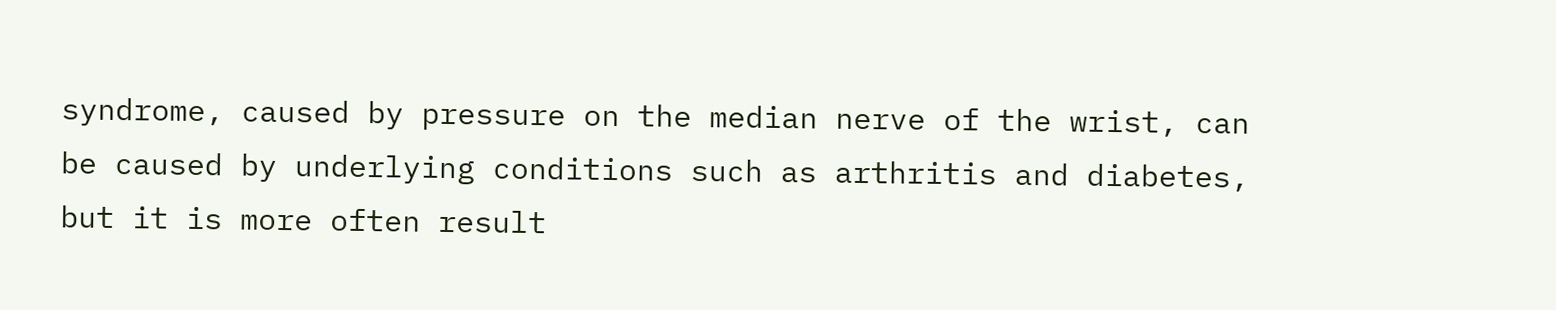syndrome, caused by pressure on the median nerve of the wrist, can be caused by underlying conditions such as arthritis and diabetes, but it is more often result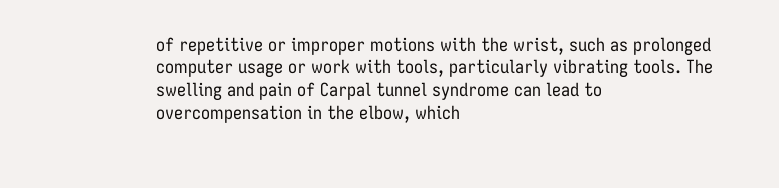of repetitive or improper motions with the wrist, such as prolonged computer usage or work with tools, particularly vibrating tools. The swelling and pain of Carpal tunnel syndrome can lead to overcompensation in the elbow, which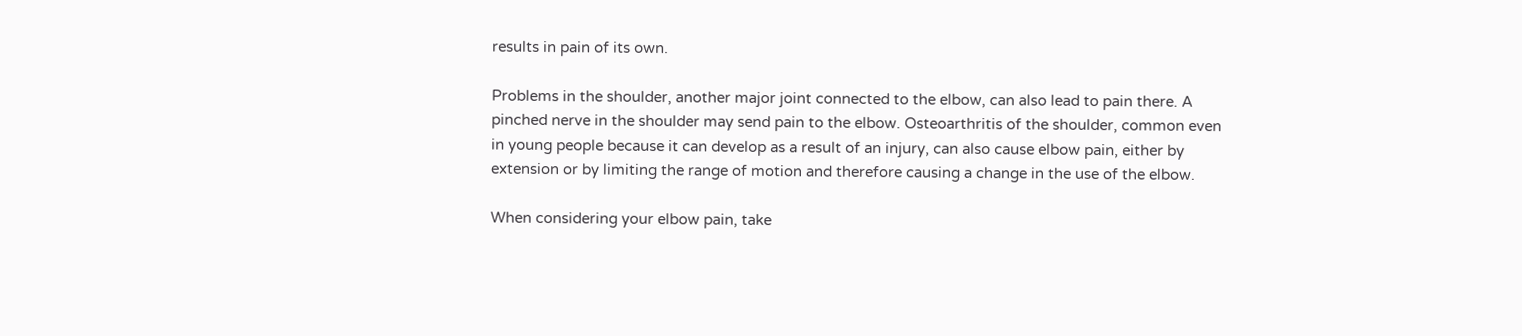results in pain of its own.

Problems in the shoulder, another major joint connected to the elbow, can also lead to pain there. A pinched nerve in the shoulder may send pain to the elbow. Osteoarthritis of the shoulder, common even in young people because it can develop as a result of an injury, can also cause elbow pain, either by extension or by limiting the range of motion and therefore causing a change in the use of the elbow.

When considering your elbow pain, take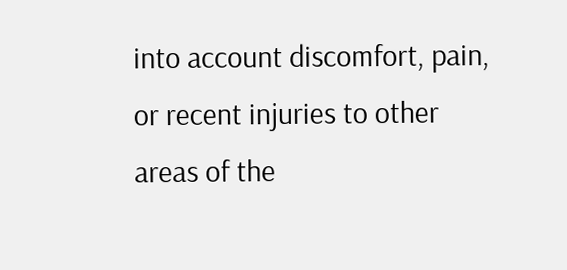into account discomfort, pain, or recent injuries to other areas of the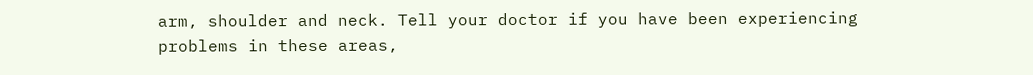arm, shoulder and neck. Tell your doctor if you have been experiencing problems in these areas,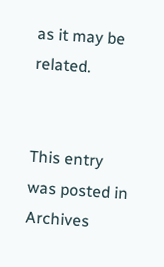as it may be related.


This entry was posted in Archives